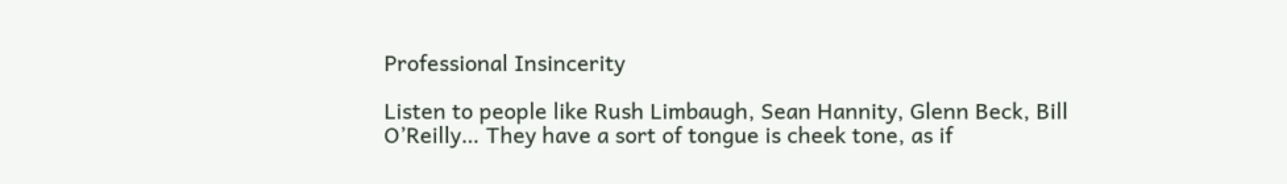Professional Insincerity

Listen to people like Rush Limbaugh, Sean Hannity, Glenn Beck, Bill O’Reilly… They have a sort of tongue is cheek tone, as if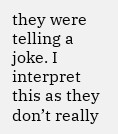they were telling a joke. I interpret this as they don’t really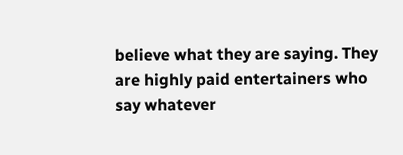believe what they are saying. They are highly paid entertainers who say whatever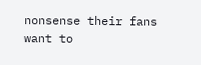nonsense their fans want to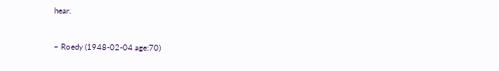hear.

~ Roedy (1948-02-04 age:70)